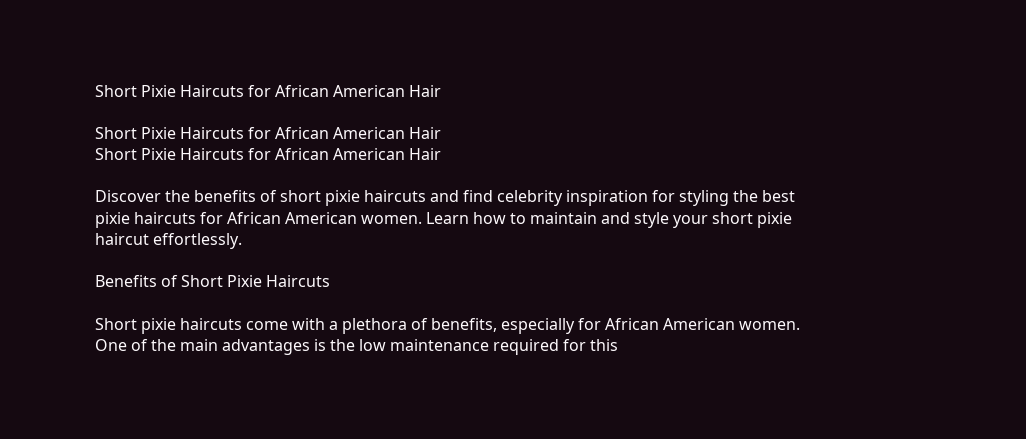Short Pixie Haircuts for African American Hair

Short Pixie Haircuts for African American Hair
Short Pixie Haircuts for African American Hair

Discover the benefits of short pixie haircuts and find celebrity inspiration for styling the best pixie haircuts for African American women. Learn how to maintain and style your short pixie haircut effortlessly.

Benefits of Short Pixie Haircuts

Short pixie haircuts come with a plethora of benefits, especially for African American women. One of the main advantages is the low maintenance required for this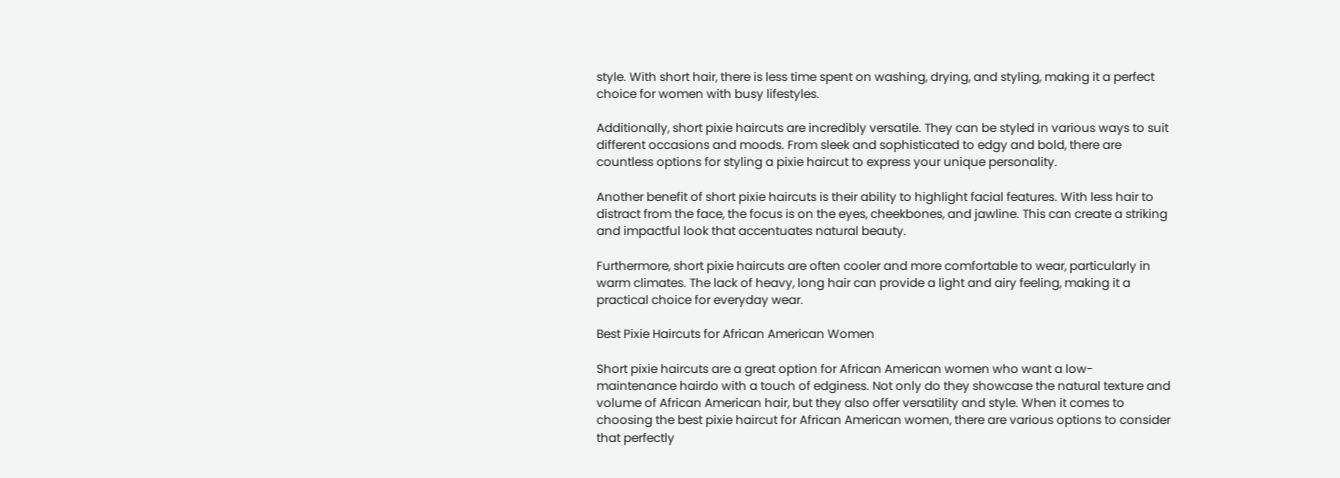style. With short hair, there is less time spent on washing, drying, and styling, making it a perfect choice for women with busy lifestyles.

Additionally, short pixie haircuts are incredibly versatile. They can be styled in various ways to suit different occasions and moods. From sleek and sophisticated to edgy and bold, there are countless options for styling a pixie haircut to express your unique personality.

Another benefit of short pixie haircuts is their ability to highlight facial features. With less hair to distract from the face, the focus is on the eyes, cheekbones, and jawline. This can create a striking and impactful look that accentuates natural beauty.

Furthermore, short pixie haircuts are often cooler and more comfortable to wear, particularly in warm climates. The lack of heavy, long hair can provide a light and airy feeling, making it a practical choice for everyday wear.

Best Pixie Haircuts for African American Women

Short pixie haircuts are a great option for African American women who want a low-maintenance hairdo with a touch of edginess. Not only do they showcase the natural texture and volume of African American hair, but they also offer versatility and style. When it comes to choosing the best pixie haircut for African American women, there are various options to consider that perfectly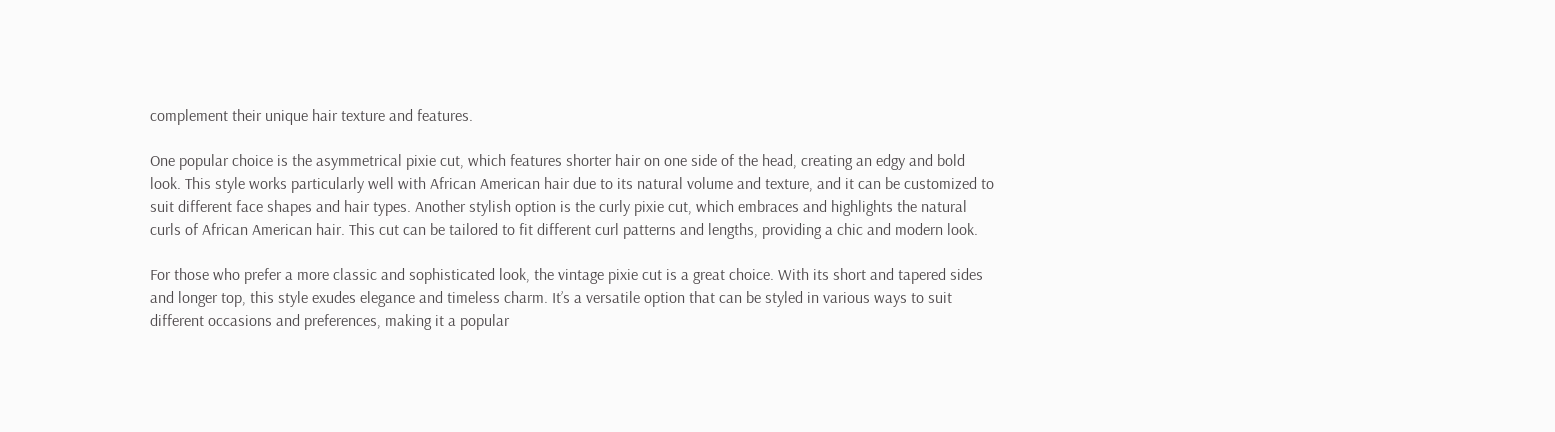complement their unique hair texture and features.

One popular choice is the asymmetrical pixie cut, which features shorter hair on one side of the head, creating an edgy and bold look. This style works particularly well with African American hair due to its natural volume and texture, and it can be customized to suit different face shapes and hair types. Another stylish option is the curly pixie cut, which embraces and highlights the natural curls of African American hair. This cut can be tailored to fit different curl patterns and lengths, providing a chic and modern look.

For those who prefer a more classic and sophisticated look, the vintage pixie cut is a great choice. With its short and tapered sides and longer top, this style exudes elegance and timeless charm. It’s a versatile option that can be styled in various ways to suit different occasions and preferences, making it a popular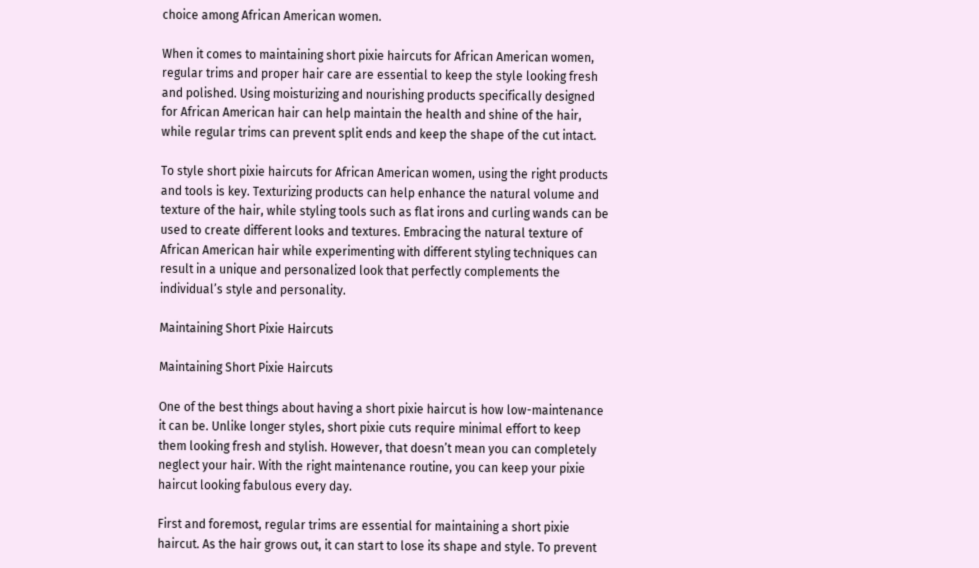choice among African American women.

When it comes to maintaining short pixie haircuts for African American women, regular trims and proper hair care are essential to keep the style looking fresh and polished. Using moisturizing and nourishing products specifically designed for African American hair can help maintain the health and shine of the hair, while regular trims can prevent split ends and keep the shape of the cut intact.

To style short pixie haircuts for African American women, using the right products and tools is key. Texturizing products can help enhance the natural volume and texture of the hair, while styling tools such as flat irons and curling wands can be used to create different looks and textures. Embracing the natural texture of African American hair while experimenting with different styling techniques can result in a unique and personalized look that perfectly complements the individual’s style and personality.

Maintaining Short Pixie Haircuts

Maintaining Short Pixie Haircuts

One of the best things about having a short pixie haircut is how low-maintenance it can be. Unlike longer styles, short pixie cuts require minimal effort to keep them looking fresh and stylish. However, that doesn’t mean you can completely neglect your hair. With the right maintenance routine, you can keep your pixie haircut looking fabulous every day.

First and foremost, regular trims are essential for maintaining a short pixie haircut. As the hair grows out, it can start to lose its shape and style. To prevent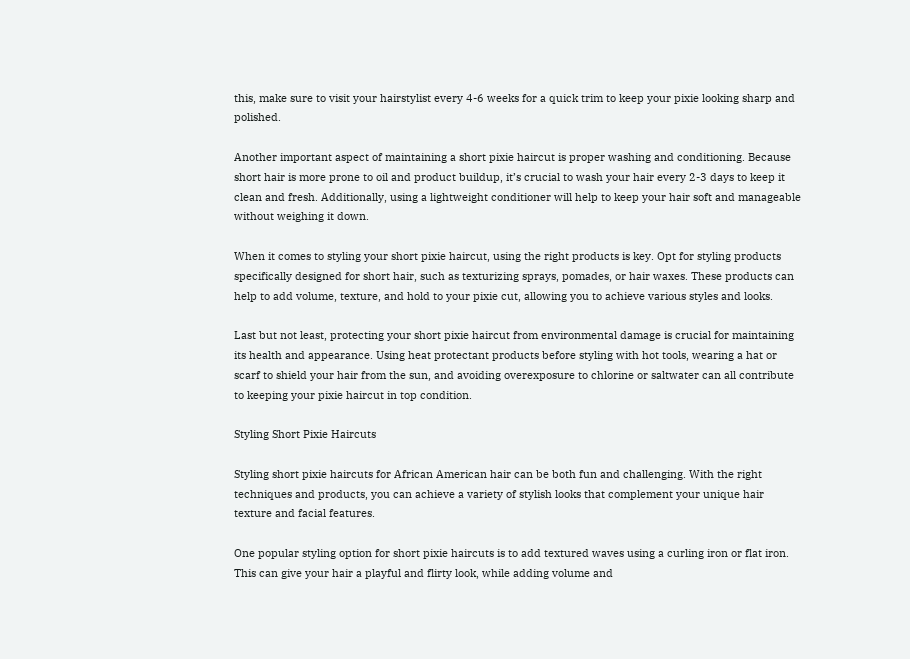this, make sure to visit your hairstylist every 4-6 weeks for a quick trim to keep your pixie looking sharp and polished.

Another important aspect of maintaining a short pixie haircut is proper washing and conditioning. Because short hair is more prone to oil and product buildup, it’s crucial to wash your hair every 2-3 days to keep it clean and fresh. Additionally, using a lightweight conditioner will help to keep your hair soft and manageable without weighing it down.

When it comes to styling your short pixie haircut, using the right products is key. Opt for styling products specifically designed for short hair, such as texturizing sprays, pomades, or hair waxes. These products can help to add volume, texture, and hold to your pixie cut, allowing you to achieve various styles and looks.

Last but not least, protecting your short pixie haircut from environmental damage is crucial for maintaining its health and appearance. Using heat protectant products before styling with hot tools, wearing a hat or scarf to shield your hair from the sun, and avoiding overexposure to chlorine or saltwater can all contribute to keeping your pixie haircut in top condition.

Styling Short Pixie Haircuts

Styling short pixie haircuts for African American hair can be both fun and challenging. With the right techniques and products, you can achieve a variety of stylish looks that complement your unique hair texture and facial features.

One popular styling option for short pixie haircuts is to add textured waves using a curling iron or flat iron. This can give your hair a playful and flirty look, while adding volume and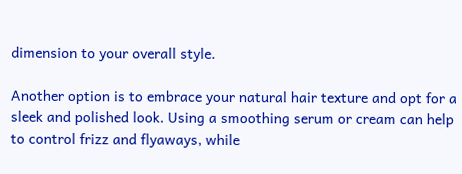dimension to your overall style.

Another option is to embrace your natural hair texture and opt for a sleek and polished look. Using a smoothing serum or cream can help to control frizz and flyaways, while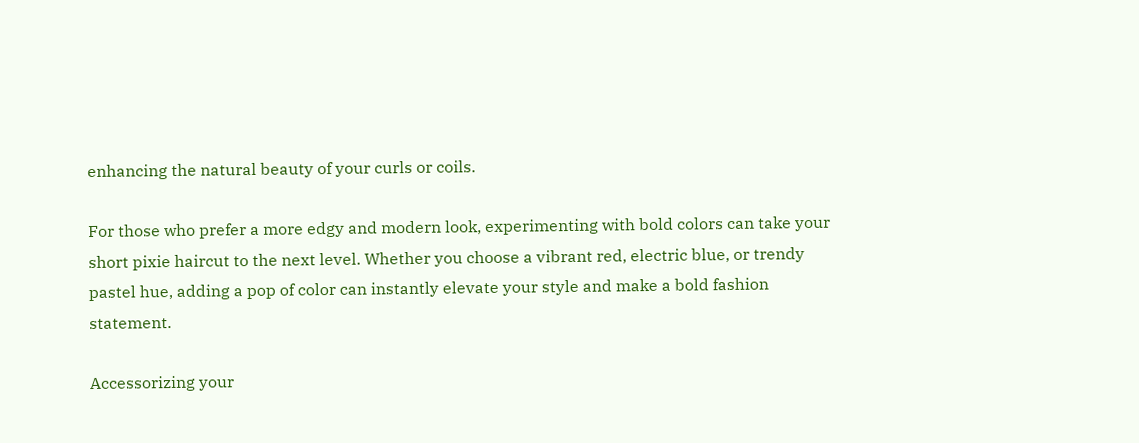enhancing the natural beauty of your curls or coils.

For those who prefer a more edgy and modern look, experimenting with bold colors can take your short pixie haircut to the next level. Whether you choose a vibrant red, electric blue, or trendy pastel hue, adding a pop of color can instantly elevate your style and make a bold fashion statement.

Accessorizing your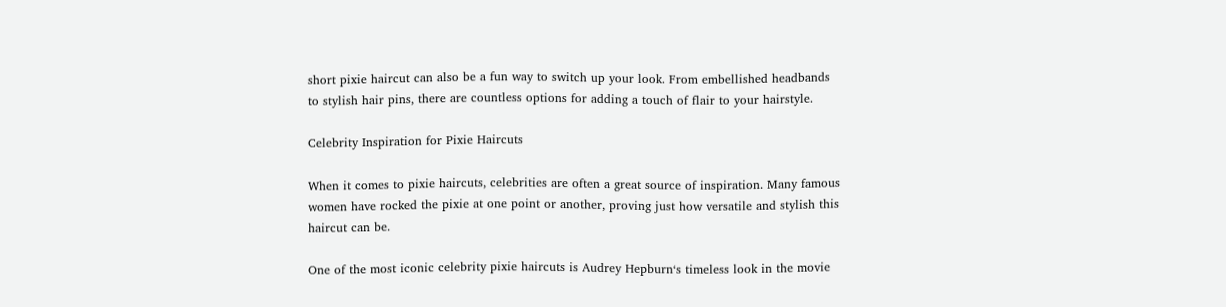short pixie haircut can also be a fun way to switch up your look. From embellished headbands to stylish hair pins, there are countless options for adding a touch of flair to your hairstyle.

Celebrity Inspiration for Pixie Haircuts

When it comes to pixie haircuts, celebrities are often a great source of inspiration. Many famous women have rocked the pixie at one point or another, proving just how versatile and stylish this haircut can be.

One of the most iconic celebrity pixie haircuts is Audrey Hepburn‘s timeless look in the movie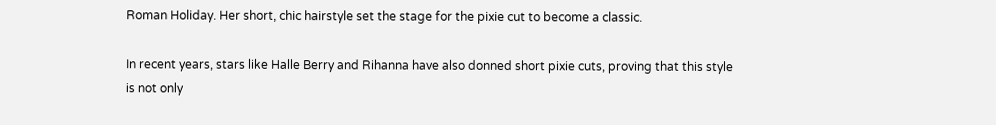Roman Holiday. Her short, chic hairstyle set the stage for the pixie cut to become a classic.

In recent years, stars like Halle Berry and Rihanna have also donned short pixie cuts, proving that this style is not only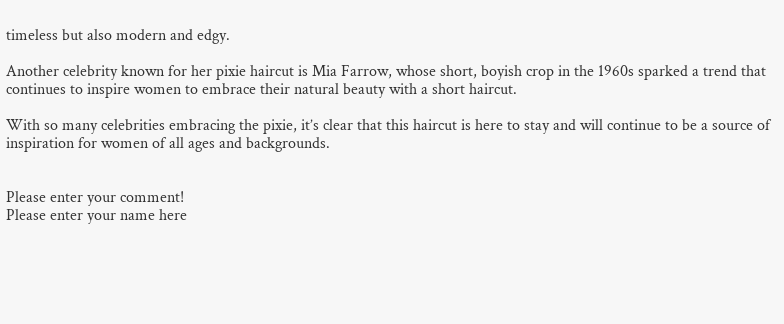timeless but also modern and edgy.

Another celebrity known for her pixie haircut is Mia Farrow, whose short, boyish crop in the 1960s sparked a trend that continues to inspire women to embrace their natural beauty with a short haircut.

With so many celebrities embracing the pixie, it’s clear that this haircut is here to stay and will continue to be a source of inspiration for women of all ages and backgrounds.


Please enter your comment!
Please enter your name here